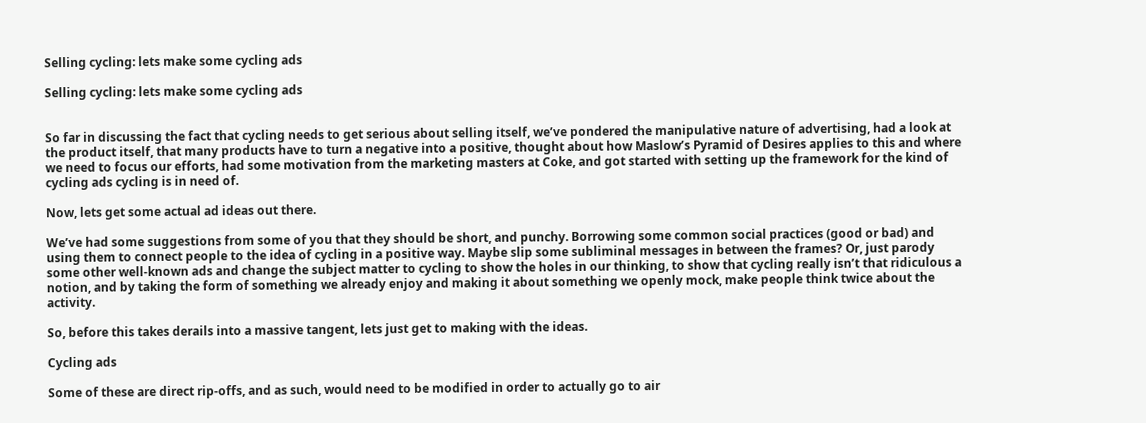Selling cycling: lets make some cycling ads

Selling cycling: lets make some cycling ads


So far in discussing the fact that cycling needs to get serious about selling itself, we’ve pondered the manipulative nature of advertising, had a look at the product itself, that many products have to turn a negative into a positive, thought about how Maslow’s Pyramid of Desires applies to this and where we need to focus our efforts, had some motivation from the marketing masters at Coke, and got started with setting up the framework for the kind of cycling ads cycling is in need of.

Now, lets get some actual ad ideas out there.

We’ve had some suggestions from some of you that they should be short, and punchy. Borrowing some common social practices (good or bad) and using them to connect people to the idea of cycling in a positive way. Maybe slip some subliminal messages in between the frames? Or, just parody some other well-known ads and change the subject matter to cycling to show the holes in our thinking, to show that cycling really isn’t that ridiculous a notion, and by taking the form of something we already enjoy and making it about something we openly mock, make people think twice about the activity.

So, before this takes derails into a massive tangent, lets just get to making with the ideas.

Cycling ads

Some of these are direct rip-offs, and as such, would need to be modified in order to actually go to air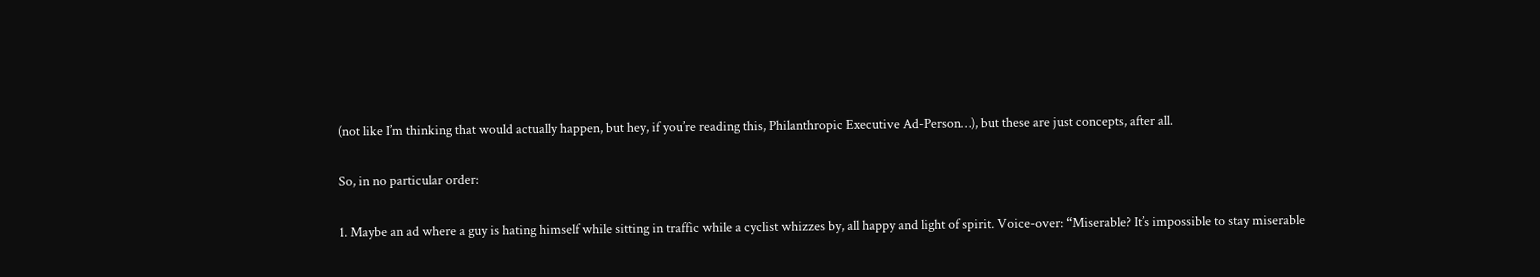(not like I’m thinking that would actually happen, but hey, if you’re reading this, Philanthropic Executive Ad-Person…), but these are just concepts, after all.

So, in no particular order:

1. Maybe an ad where a guy is hating himself while sitting in traffic while a cyclist whizzes by, all happy and light of spirit. Voice-over: “Miserable? It’s impossible to stay miserable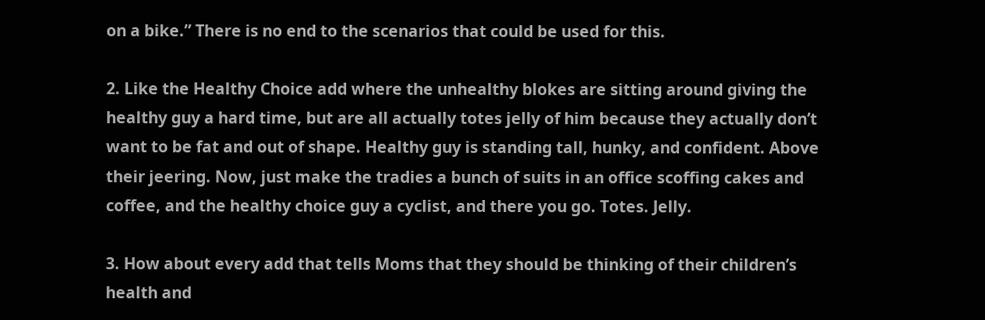on a bike.” There is no end to the scenarios that could be used for this.

2. Like the Healthy Choice add where the unhealthy blokes are sitting around giving the healthy guy a hard time, but are all actually totes jelly of him because they actually don’t want to be fat and out of shape. Healthy guy is standing tall, hunky, and confident. Above their jeering. Now, just make the tradies a bunch of suits in an office scoffing cakes and coffee, and the healthy choice guy a cyclist, and there you go. Totes. Jelly.

3. How about every add that tells Moms that they should be thinking of their children’s health and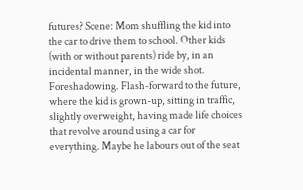futures? Scene: Mom shuffling the kid into the car to drive them to school. Other kids (with or without parents) ride by, in an incidental manner, in the wide shot. Foreshadowing. Flash-forward to the future, where the kid is grown-up, sitting in traffic, slightly overweight, having made life choices that revolve around using a car for everything. Maybe he labours out of the seat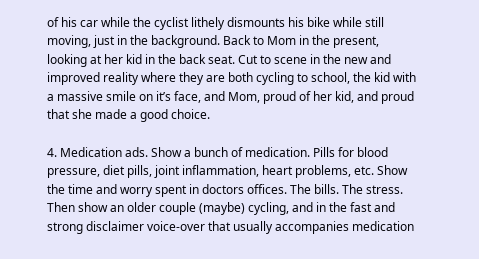of his car while the cyclist lithely dismounts his bike while still moving, just in the background. Back to Mom in the present, looking at her kid in the back seat. Cut to scene in the new and improved reality where they are both cycling to school, the kid with a massive smile on it’s face, and Mom, proud of her kid, and proud that she made a good choice.

4. Medication ads. Show a bunch of medication. Pills for blood pressure, diet pills, joint inflammation, heart problems, etc. Show the time and worry spent in doctors offices. The bills. The stress. Then show an older couple (maybe) cycling, and in the fast and strong disclaimer voice-over that usually accompanies medication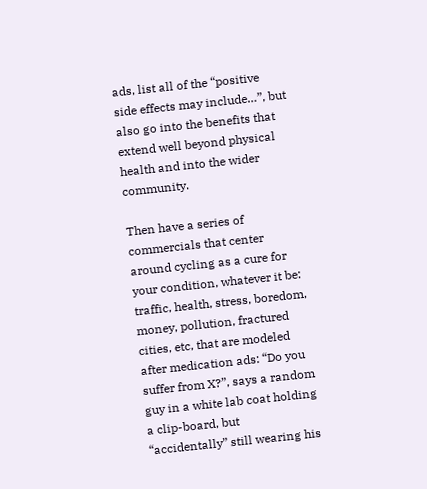ads, list all of the “positive side effects may include…”, but also go into the benefits that extend well beyond physical health and into the wider community.

Then have a series of commercials that center around cycling as a cure for your condition, whatever it be: traffic, health, stress, boredom, money, pollution, fractured cities, etc, that are modeled after medication ads: “Do you suffer from X?”, says a random guy in a white lab coat holding a clip-board, but “accidentally” still wearing his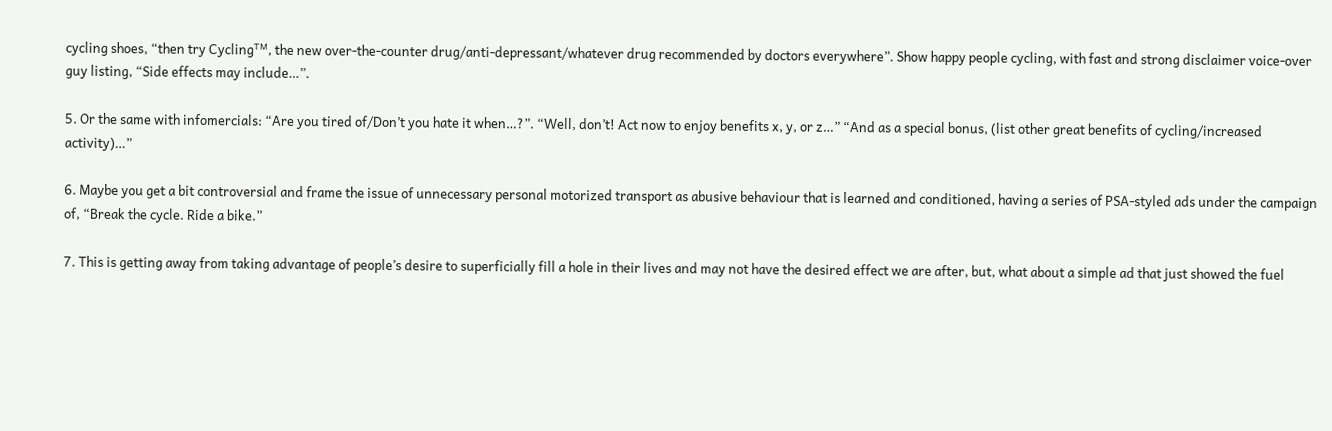cycling shoes, “then try Cyclingᵀᴹ, the new over-the-counter drug/anti-depressant/whatever drug recommended by doctors everywhere”. Show happy people cycling, with fast and strong disclaimer voice-over guy listing, “Side effects may include…”.

5. Or the same with infomercials: “Are you tired of/Don’t you hate it when…?”. “Well, don’t! Act now to enjoy benefits x, y, or z…” “And as a special bonus, (list other great benefits of cycling/increased activity)…”

6. Maybe you get a bit controversial and frame the issue of unnecessary personal motorized transport as abusive behaviour that is learned and conditioned, having a series of PSA-styled ads under the campaign of, “Break the cycle. Ride a bike.”

7. This is getting away from taking advantage of people’s desire to superficially fill a hole in their lives and may not have the desired effect we are after, but, what about a simple ad that just showed the fuel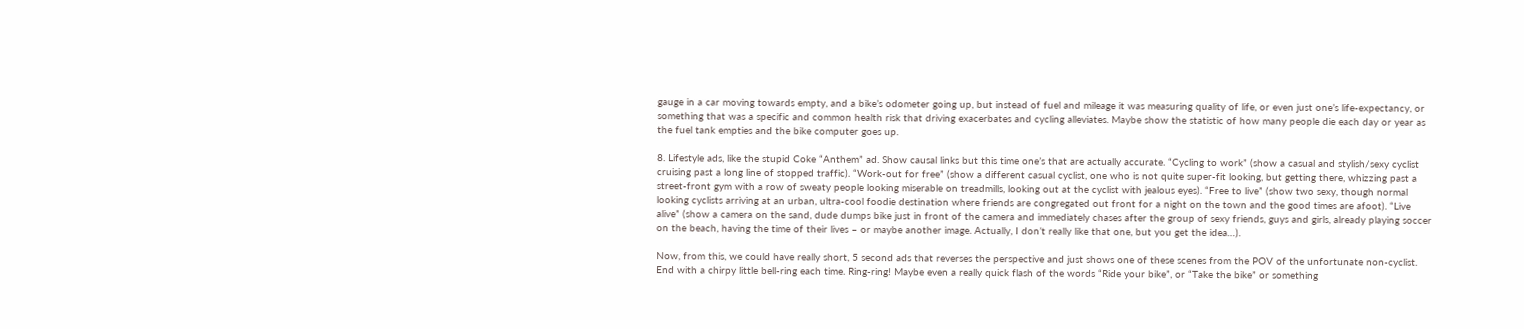gauge in a car moving towards empty, and a bike’s odometer going up, but instead of fuel and mileage it was measuring quality of life, or even just one’s life-expectancy, or something that was a specific and common health risk that driving exacerbates and cycling alleviates. Maybe show the statistic of how many people die each day or year as the fuel tank empties and the bike computer goes up.

8. Lifestyle ads, like the stupid Coke “Anthem” ad. Show causal links but this time one’s that are actually accurate. “Cycling to work” (show a casual and stylish/sexy cyclist cruising past a long line of stopped traffic). “Work-out for free” (show a different casual cyclist, one who is not quite super-fit looking, but getting there, whizzing past a street-front gym with a row of sweaty people looking miserable on treadmills, looking out at the cyclist with jealous eyes). “Free to live” (show two sexy, though normal looking cyclists arriving at an urban, ultra-cool foodie destination where friends are congregated out front for a night on the town and the good times are afoot). “Live alive” (show a camera on the sand, dude dumps bike just in front of the camera and immediately chases after the group of sexy friends, guys and girls, already playing soccer on the beach, having the time of their lives – or maybe another image. Actually, I don’t really like that one, but you get the idea…).

Now, from this, we could have really short, 5 second ads that reverses the perspective and just shows one of these scenes from the POV of the unfortunate non-cyclist. End with a chirpy little bell-ring each time. Ring-ring! Maybe even a really quick flash of the words “Ride your bike”, or “Take the bike” or something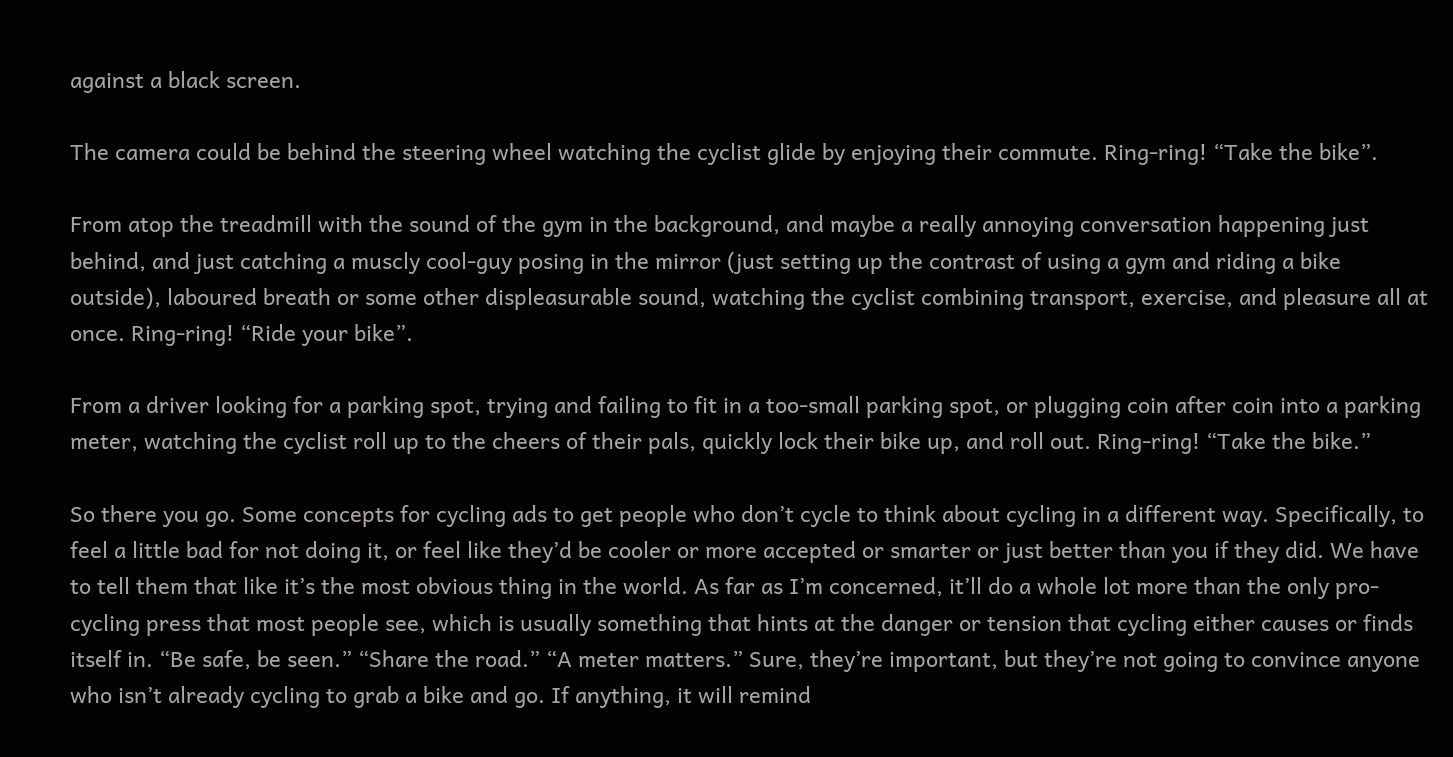against a black screen.

The camera could be behind the steering wheel watching the cyclist glide by enjoying their commute. Ring-ring! “Take the bike”.

From atop the treadmill with the sound of the gym in the background, and maybe a really annoying conversation happening just behind, and just catching a muscly cool-guy posing in the mirror (just setting up the contrast of using a gym and riding a bike outside), laboured breath or some other displeasurable sound, watching the cyclist combining transport, exercise, and pleasure all at once. Ring-ring! “Ride your bike”.

From a driver looking for a parking spot, trying and failing to fit in a too-small parking spot, or plugging coin after coin into a parking meter, watching the cyclist roll up to the cheers of their pals, quickly lock their bike up, and roll out. Ring-ring! “Take the bike.”

So there you go. Some concepts for cycling ads to get people who don’t cycle to think about cycling in a different way. Specifically, to feel a little bad for not doing it, or feel like they’d be cooler or more accepted or smarter or just better than you if they did. We have to tell them that like it’s the most obvious thing in the world. As far as I’m concerned, it’ll do a whole lot more than the only pro-cycling press that most people see, which is usually something that hints at the danger or tension that cycling either causes or finds itself in. “Be safe, be seen.” “Share the road.” “A meter matters.” Sure, they’re important, but they’re not going to convince anyone who isn’t already cycling to grab a bike and go. If anything, it will remind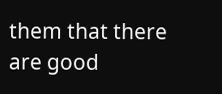them that there are good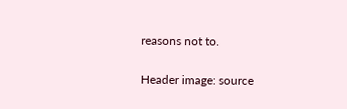reasons not to.


Header image: source